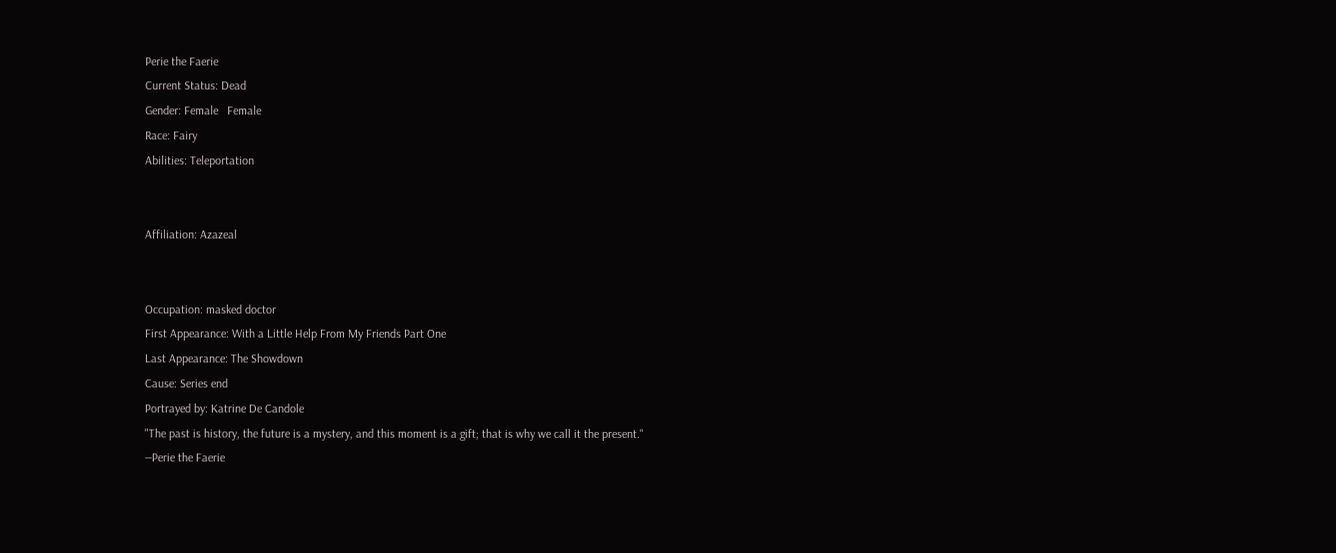Perie the Faerie
Current Status: Dead
Gender: Female   Female
Race: Fairy
Abilities: Teleportation


Affiliation: Azazeal


Occupation: masked doctor
First Appearance: With a Little Help From My Friends Part One
Last Appearance: The Showdown
Cause: Series end
Portrayed by: Katrine De Candole
"The past is history, the future is a mystery, and this moment is a gift; that is why we call it the present."
―Perie the Faerie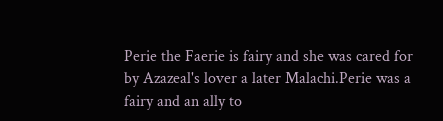Perie the Faerie is fairy and she was cared for by Azazeal's lover a later Malachi.Perie was a fairy and an ally to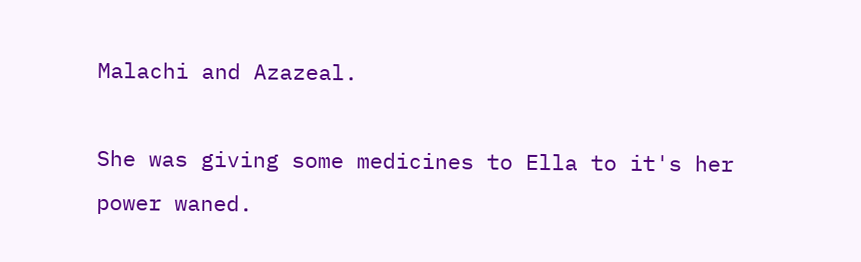Malachi and Azazeal.

She was giving some medicines to Ella to it's her power waned.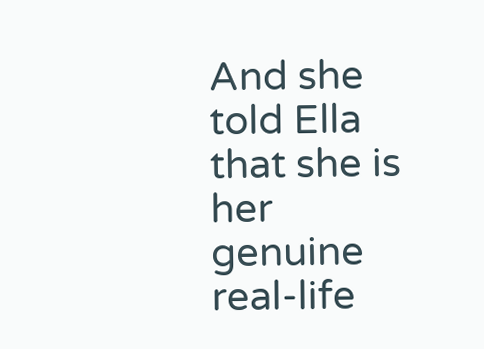And she told Ella that she is her genuine real-life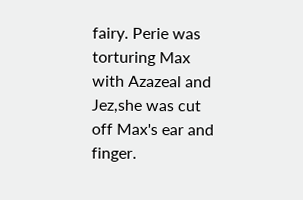fairy. Perie was torturing Max with Azazeal and Jez,she was cut off Max's ear and finger.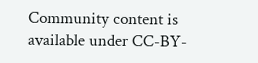Community content is available under CC-BY-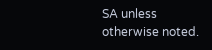SA unless otherwise noted.